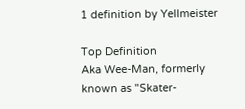1 definition by Yellmeister

Top Definition
Aka Wee-Man, formerly known as "Skater-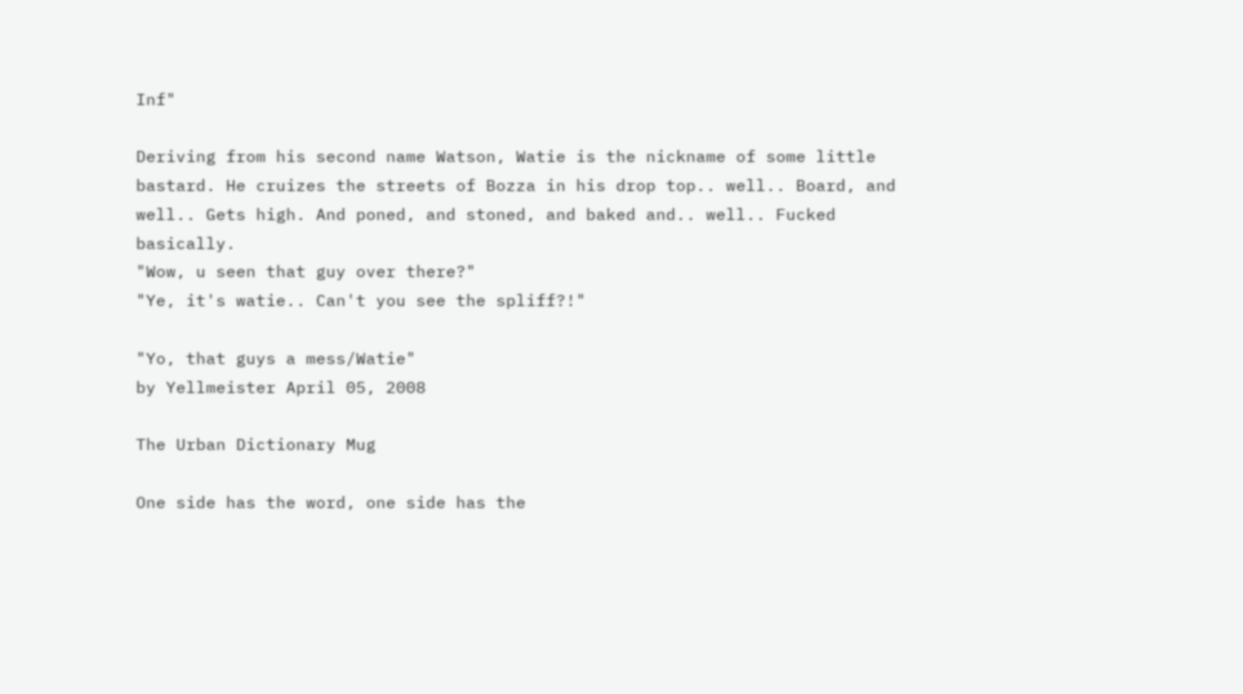Inf"

Deriving from his second name Watson, Watie is the nickname of some little bastard. He cruizes the streets of Bozza in his drop top.. well.. Board, and well.. Gets high. And poned, and stoned, and baked and.. well.. Fucked basically.
"Wow, u seen that guy over there?"
"Ye, it's watie.. Can't you see the spliff?!"

"Yo, that guys a mess/Watie"
by Yellmeister April 05, 2008

The Urban Dictionary Mug

One side has the word, one side has the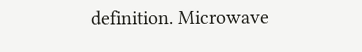definition. Microwave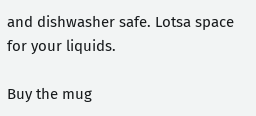and dishwasher safe. Lotsa space for your liquids.

Buy the mug